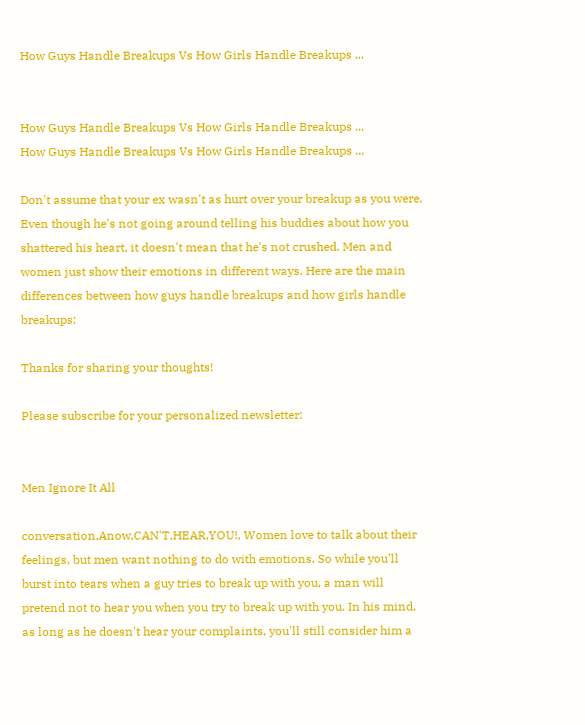How Guys Handle Breakups Vs How Girls Handle Breakups ...


How Guys Handle Breakups Vs How Girls Handle Breakups ...
How Guys Handle Breakups Vs How Girls Handle Breakups ...

Don't assume that your ex wasn't as hurt over your breakup as you were. Even though he's not going around telling his buddies about how you shattered his heart, it doesn't mean that he's not crushed. Men and women just show their emotions in different ways. Here are the main differences between how guys handle breakups and how girls handle breakups:

Thanks for sharing your thoughts!

Please subscribe for your personalized newsletter:


Men Ignore It All

conversation,Anow,CAN'T,HEAR,YOU!, Women love to talk about their feelings, but men want nothing to do with emotions. So while you'll burst into tears when a guy tries to break up with you, a man will pretend not to hear you when you try to break up with you. In his mind, as long as he doesn't hear your complaints, you'll still consider him a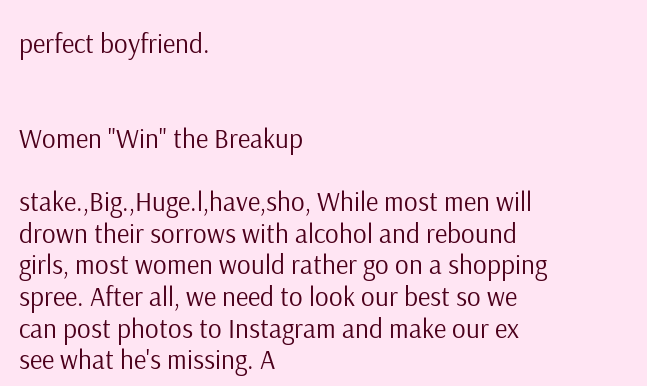perfect boyfriend.


Women "Win" the Breakup

stake.,Big.,Huge.l,have,sho, While most men will drown their sorrows with alcohol and rebound girls, most women would rather go on a shopping spree. After all, we need to look our best so we can post photos to Instagram and make our ex see what he's missing. A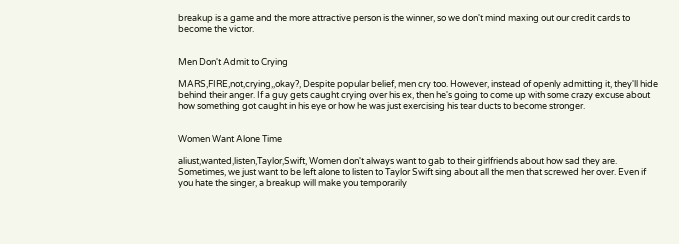breakup is a game and the more attractive person is the winner, so we don't mind maxing out our credit cards to become the victor.


Men Don't Admit to Crying

MARS,FIRE,not,crying,,okay?, Despite popular belief, men cry too. However, instead of openly admitting it, they'll hide behind their anger. If a guy gets caught crying over his ex, then he's going to come up with some crazy excuse about how something got caught in his eye or how he was just exercising his tear ducts to become stronger.


Women Want Alone Time

aliust,wanted,listen,Taylor,Swift, Women don't always want to gab to their girlfriends about how sad they are. Sometimes, we just want to be left alone to listen to Taylor Swift sing about all the men that screwed her over. Even if you hate the singer, a breakup will make you temporarily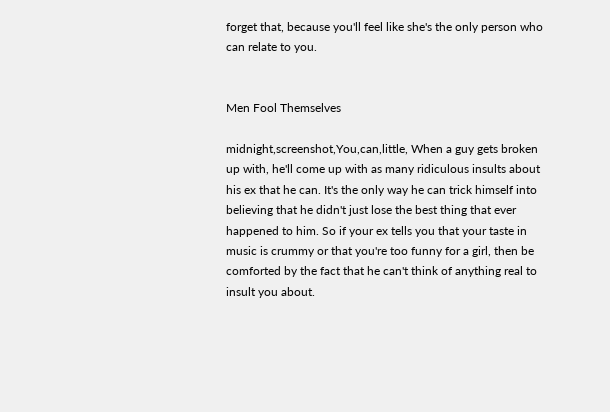forget that, because you'll feel like she's the only person who can relate to you.


Men Fool Themselves

midnight,screenshot,You,can,little, When a guy gets broken up with, he'll come up with as many ridiculous insults about his ex that he can. It's the only way he can trick himself into believing that he didn't just lose the best thing that ever happened to him. So if your ex tells you that your taste in music is crummy or that you're too funny for a girl, then be comforted by the fact that he can't think of anything real to insult you about.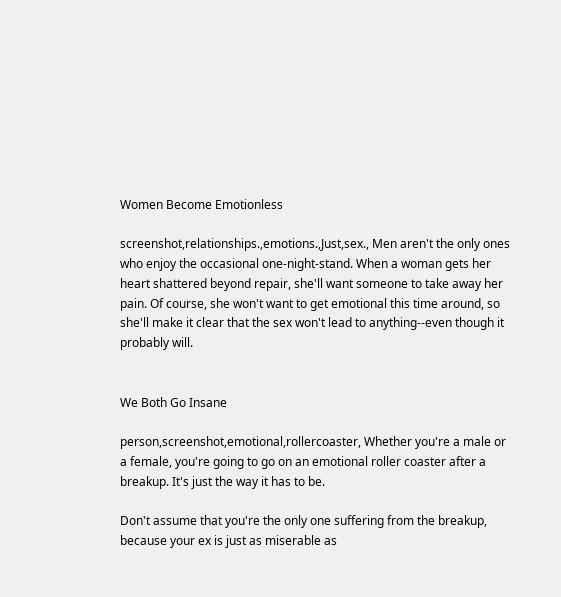Women Become Emotionless

screenshot,relationships.,emotions.,Just,sex., Men aren't the only ones who enjoy the occasional one-night-stand. When a woman gets her heart shattered beyond repair, she'll want someone to take away her pain. Of course, she won't want to get emotional this time around, so she'll make it clear that the sex won't lead to anything--even though it probably will.


We Both Go Insane

person,screenshot,emotional,rollercoaster, Whether you're a male or a female, you're going to go on an emotional roller coaster after a breakup. It's just the way it has to be.

Don't assume that you're the only one suffering from the breakup, because your ex is just as miserable as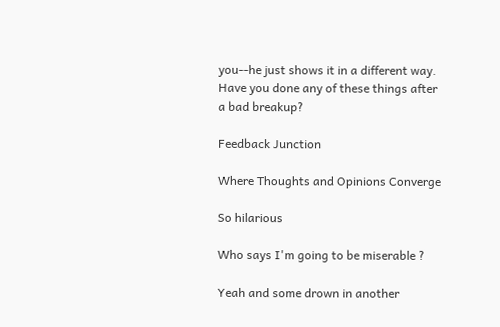you--he just shows it in a different way. Have you done any of these things after a bad breakup?

Feedback Junction

Where Thoughts and Opinions Converge

So hilarious

Who says I'm going to be miserable ?

Yeah and some drown in another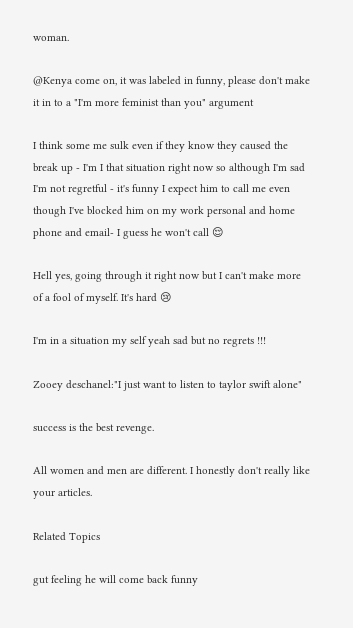woman.

@Kenya come on, it was labeled in funny, please don't make it in to a "I'm more feminist than you" argument

I think some me sulk even if they know they caused the break up - I'm I that situation right now so although I'm sad I'm not regretful - it's funny I expect him to call me even though I've blocked him on my work personal and home phone and email- I guess he won't call 😌

Hell yes, going through it right now but I can't make more of a fool of myself. It's hard 😢

I'm in a situation my self yeah sad but no regrets !!!

Zooey deschanel:"I just want to listen to taylor swift alone"

success is the best revenge.

All women and men are different. I honestly don't really like your articles.

Related Topics

gut feeling he will come back funny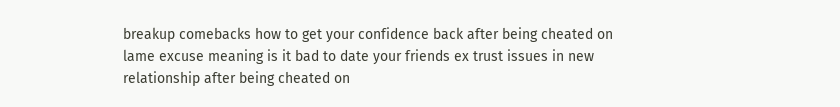breakup comebacks how to get your confidence back after being cheated on lame excuse meaning is it bad to date your friends ex trust issues in new relationship after being cheated on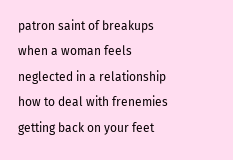patron saint of breakups when a woman feels neglected in a relationship how to deal with frenemies getting back on your feet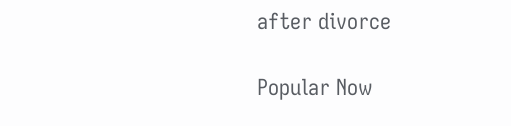after divorce

Popular Now